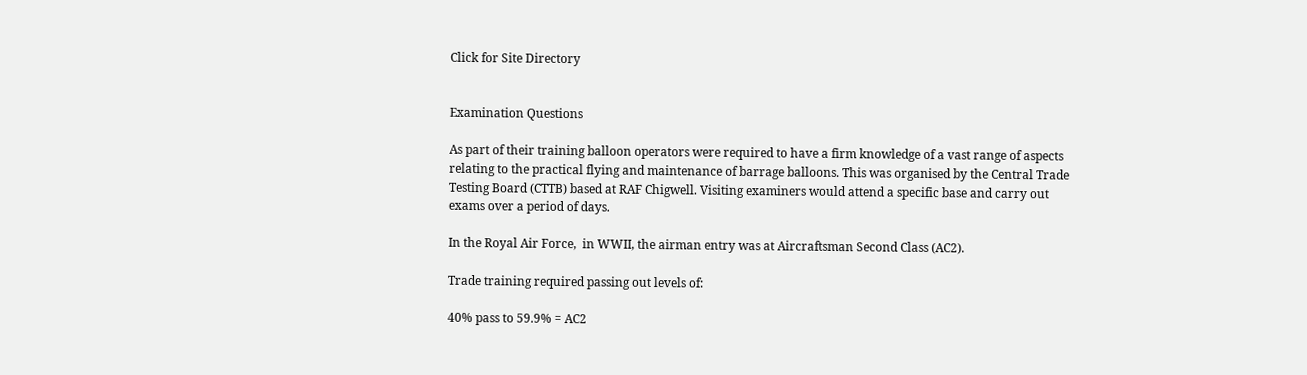Click for Site Directory


Examination Questions

As part of their training balloon operators were required to have a firm knowledge of a vast range of aspects relating to the practical flying and maintenance of barrage balloons. This was organised by the Central Trade Testing Board (CTTB) based at RAF Chigwell. Visiting examiners would attend a specific base and carry out exams over a period of days.

In the Royal Air Force,  in WWII, the airman entry was at Aircraftsman Second Class (AC2).

Trade training required passing out levels of:

40% pass to 59.9% = AC2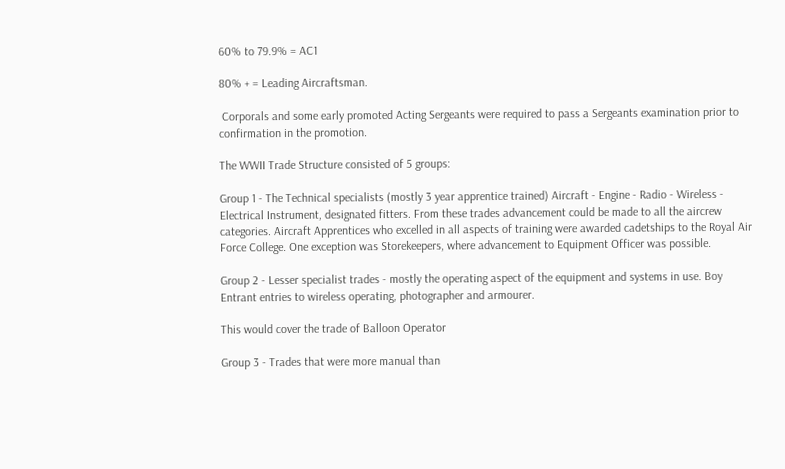60% to 79.9% = AC1

80% + = Leading Aircraftsman.

 Corporals and some early promoted Acting Sergeants were required to pass a Sergeants examination prior to confirmation in the promotion.

The WWII Trade Structure consisted of 5 groups:

Group 1 - The Technical specialists (mostly 3 year apprentice trained) Aircraft - Engine - Radio - Wireless - Electrical Instrument, designated fitters. From these trades advancement could be made to all the aircrew categories. Aircraft Apprentices who excelled in all aspects of training were awarded cadetships to the Royal Air Force College. One exception was Storekeepers, where advancement to Equipment Officer was possible.

Group 2 - Lesser specialist trades - mostly the operating aspect of the equipment and systems in use. Boy Entrant entries to wireless operating, photographer and armourer.

This would cover the trade of Balloon Operator

Group 3 - Trades that were more manual than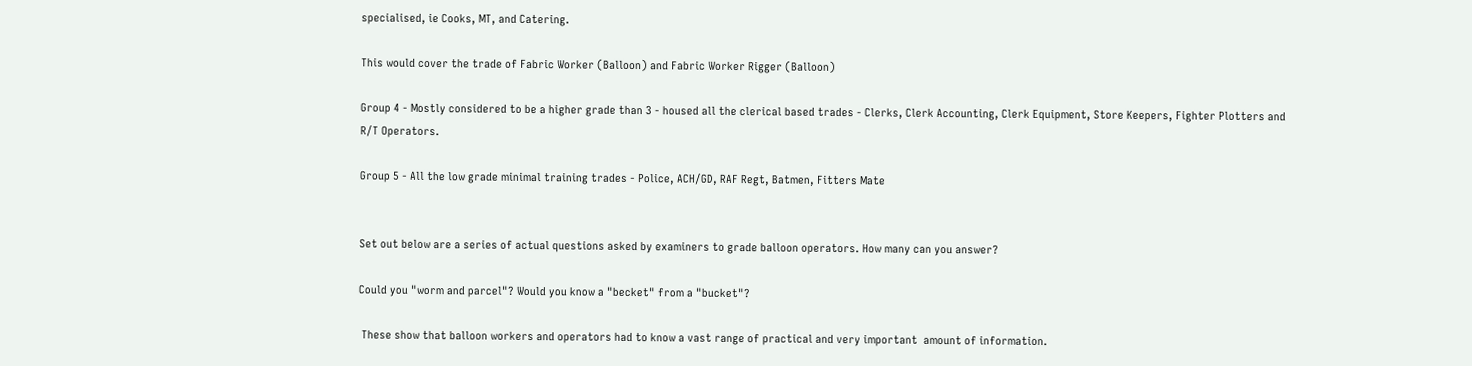specialised, ie Cooks, MT, and Catering.

This would cover the trade of Fabric Worker (Balloon) and Fabric Worker Rigger (Balloon)

Group 4 - Mostly considered to be a higher grade than 3 - housed all the clerical based trades - Clerks, Clerk Accounting, Clerk Equipment, Store Keepers, Fighter Plotters and R/T Operators.

Group 5 - All the low grade minimal training trades - Police, ACH/GD, RAF Regt, Batmen, Fitters Mate


Set out below are a series of actual questions asked by examiners to grade balloon operators. How many can you answer?

Could you "worm and parcel"? Would you know a "becket" from a "bucket"?

 These show that balloon workers and operators had to know a vast range of practical and very important  amount of information.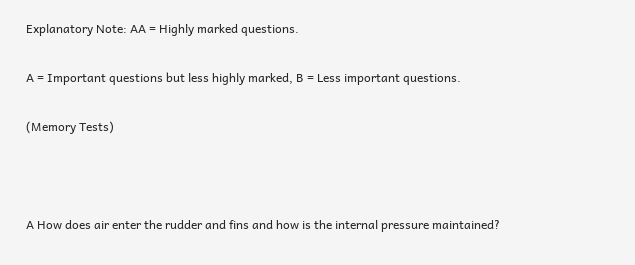Explanatory Note: AA = Highly marked questions.

A = Important questions but less highly marked, B = Less important questions.

(Memory Tests)



A How does air enter the rudder and fins and how is the internal pressure maintained?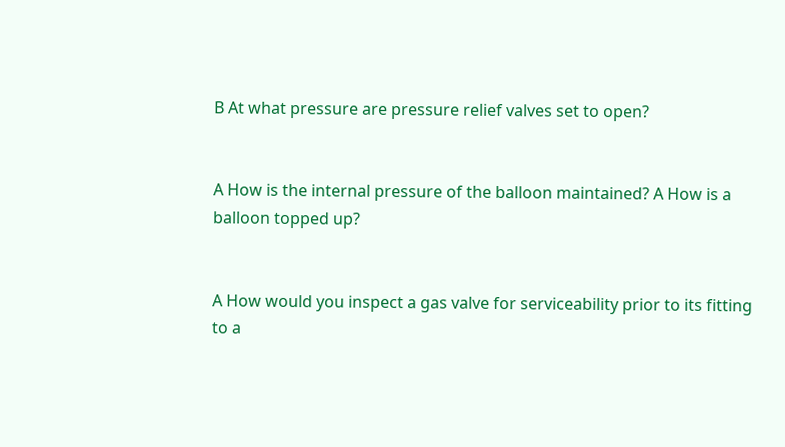B At what pressure are pressure relief valves set to open?


A How is the internal pressure of the balloon maintained? A How is a balloon topped up?


A How would you inspect a gas valve for serviceability prior to its fitting to a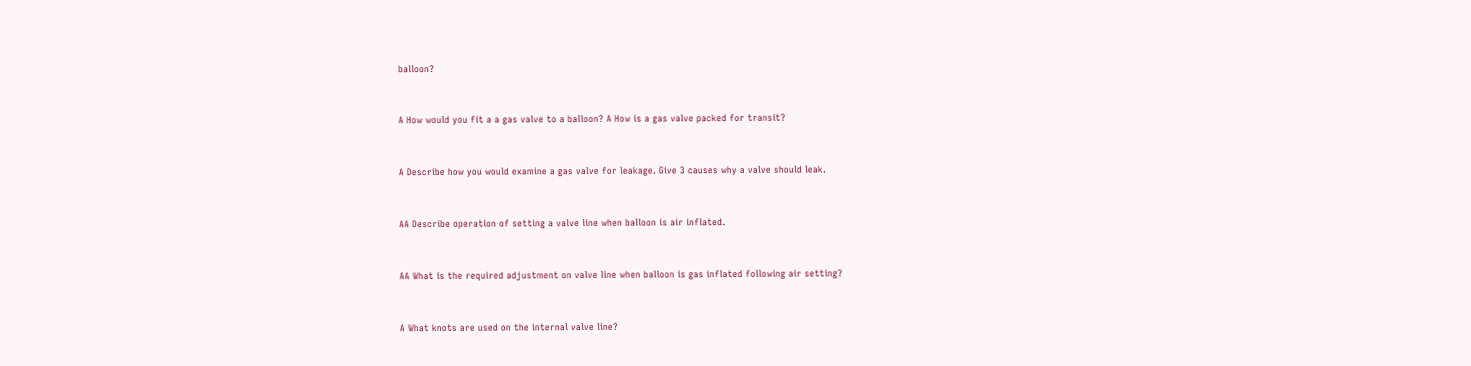balloon?


A How would you fit a a gas valve to a balloon? A How is a gas valve packed for transit?


A Describe how you would examine a gas valve for leakage. Give 3 causes why a valve should leak.


AA Describe operation of setting a valve line when balloon is air inflated.


AA What is the required adjustment on valve line when balloon is gas inflated following air setting?


A What knots are used on the internal valve line?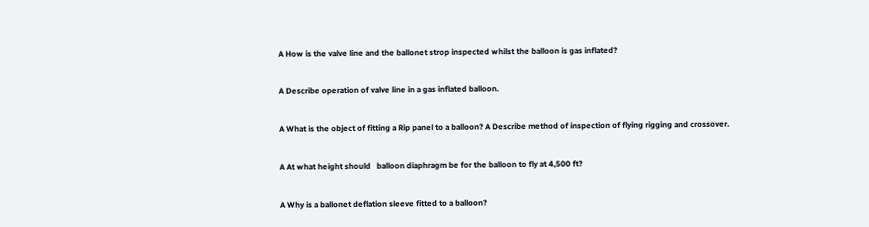A How is the valve line and the ballonet strop inspected whilst the balloon is gas inflated?


A Describe operation of valve line in a gas inflated balloon.


A What is the object of fitting a Rip panel to a balloon? A Describe method of inspection of flying rigging and crossover.


A At what height should   balloon diaphragm be for the balloon to fly at 4,500 ft?


A Why is a ballonet deflation sleeve fitted to a balloon?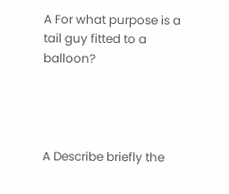A For what purpose is a tail guy fitted to a balloon?




A Describe briefly the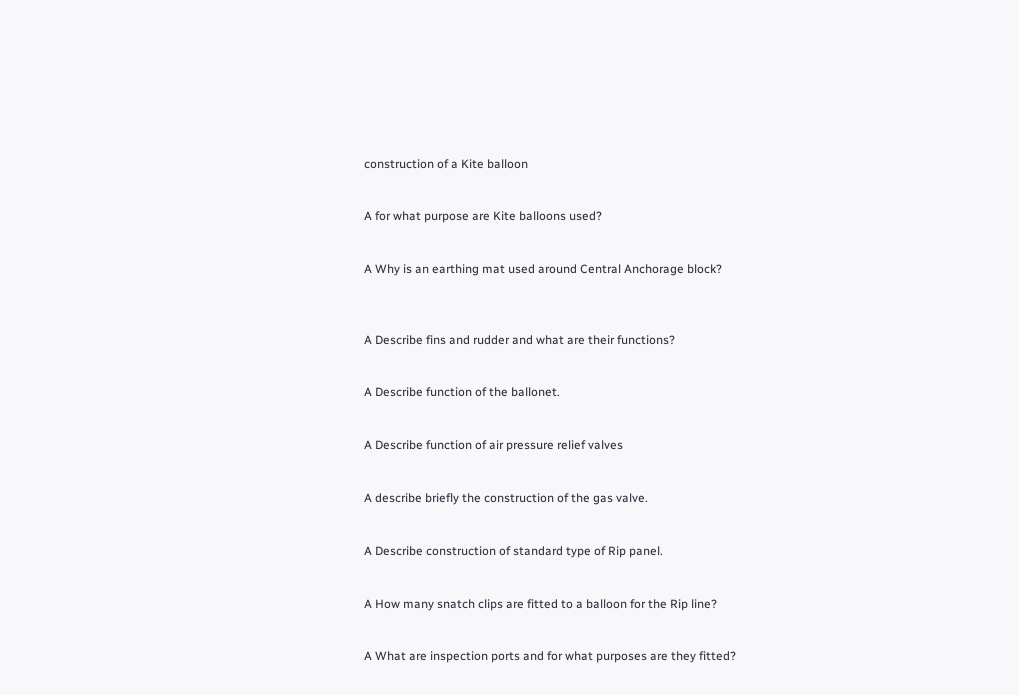construction of a Kite balloon


A for what purpose are Kite balloons used?


A Why is an earthing mat used around Central Anchorage block?



A Describe fins and rudder and what are their functions?


A Describe function of the ballonet.


A Describe function of air pressure relief valves


A describe briefly the construction of the gas valve.


A Describe construction of standard type of Rip panel.


A How many snatch clips are fitted to a balloon for the Rip line?


A What are inspection ports and for what purposes are they fitted?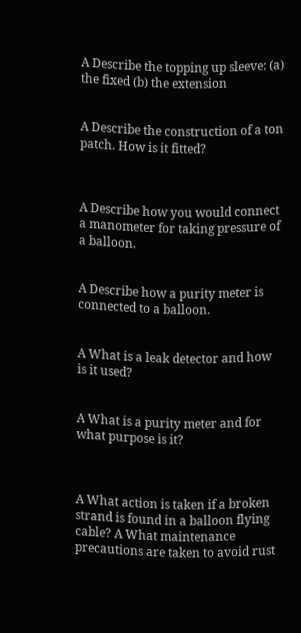A Describe the topping up sleeve: (a) the fixed (b) the extension


A Describe the construction of a ton patch. How is it fitted?



A Describe how you would connect a manometer for taking pressure of a balloon.


A Describe how a purity meter is connected to a balloon.


A What is a leak detector and how is it used?


A What is a purity meter and for what purpose is it?



A What action is taken if a broken strand is found in a balloon flying cable? A What maintenance precautions are taken to avoid rust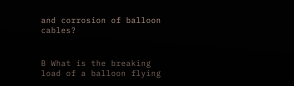and corrosion of balloon cables?


B What is the breaking load of a balloon flying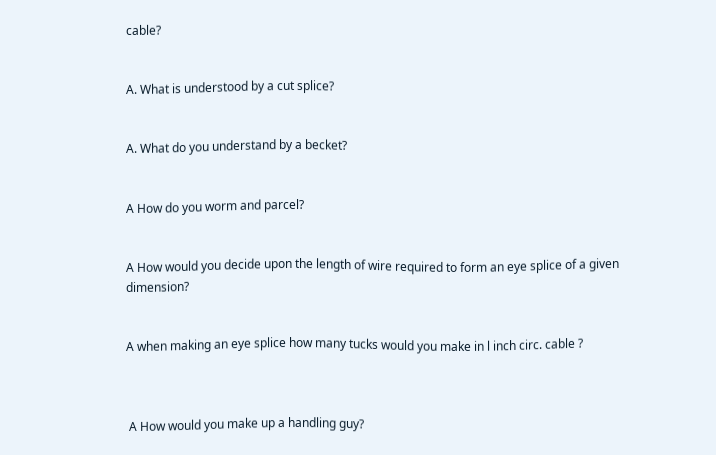cable?


A. What is understood by a cut splice?


A. What do you understand by a becket?


A How do you worm and parcel?


A How would you decide upon the length of wire required to form an eye splice of a given dimension?


A when making an eye splice how many tucks would you make in l inch circ. cable ?



 A How would you make up a handling guy?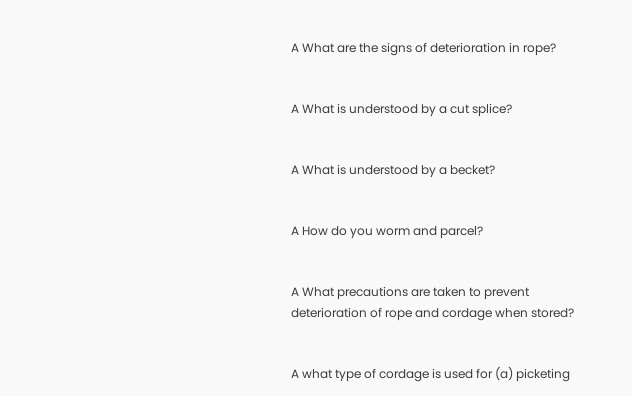A What are the signs of deterioration in rope?


A What is understood by a cut splice?


A What is understood by a becket?


A How do you worm and parcel?


A What precautions are taken to prevent deterioration of rope and cordage when stored?


A what type of cordage is used for (a) picketing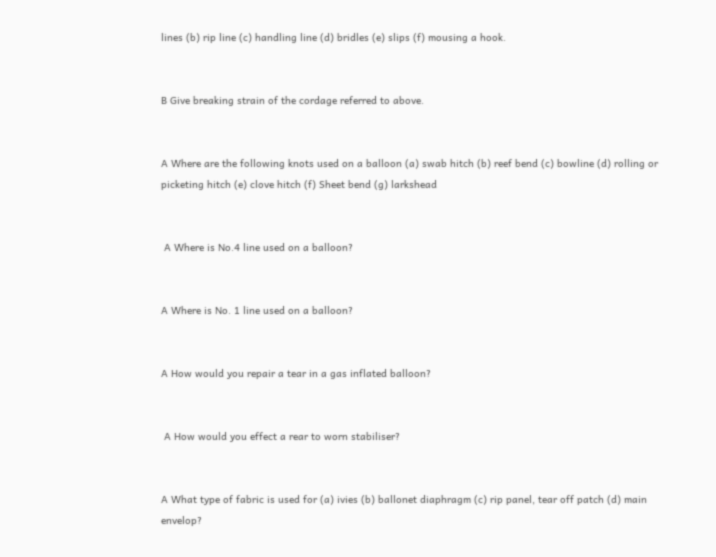lines (b) rip line (c) handling line (d) bridles (e) slips (f) mousing a hook.


B Give breaking strain of the cordage referred to above.


A Where are the following knots used on a balloon (a) swab hitch (b) reef bend (c) bowline (d) rolling or picketing hitch (e) clove hitch (f) Sheet bend (g) larkshead


 A Where is No.4 line used on a balloon?


A Where is No. 1 line used on a balloon?


A How would you repair a tear in a gas inflated balloon?


 A How would you effect a rear to worn stabiliser?


A What type of fabric is used for (a) ivies (b) ballonet diaphragm (c) rip panel, tear off patch (d) main envelop?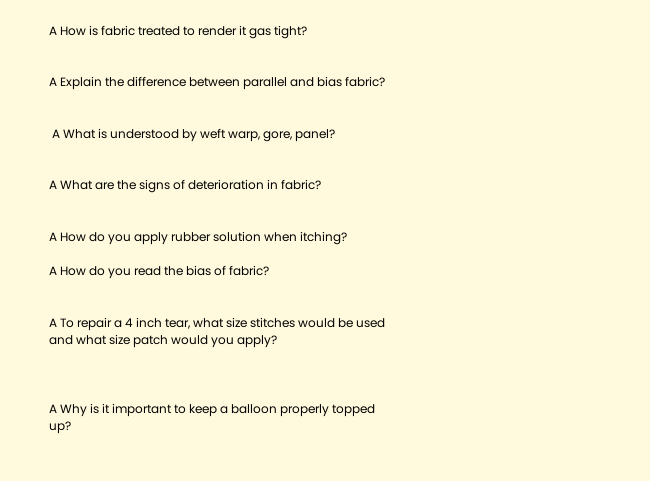A How is fabric treated to render it gas tight?


A Explain the difference between parallel and bias fabric?


 A What is understood by weft warp, gore, panel?


A What are the signs of deterioration in fabric?


A How do you apply rubber solution when itching?

A How do you read the bias of fabric?


A To repair a 4 inch tear, what size stitches would be used and what size patch would you apply?



A Why is it important to keep a balloon properly topped up?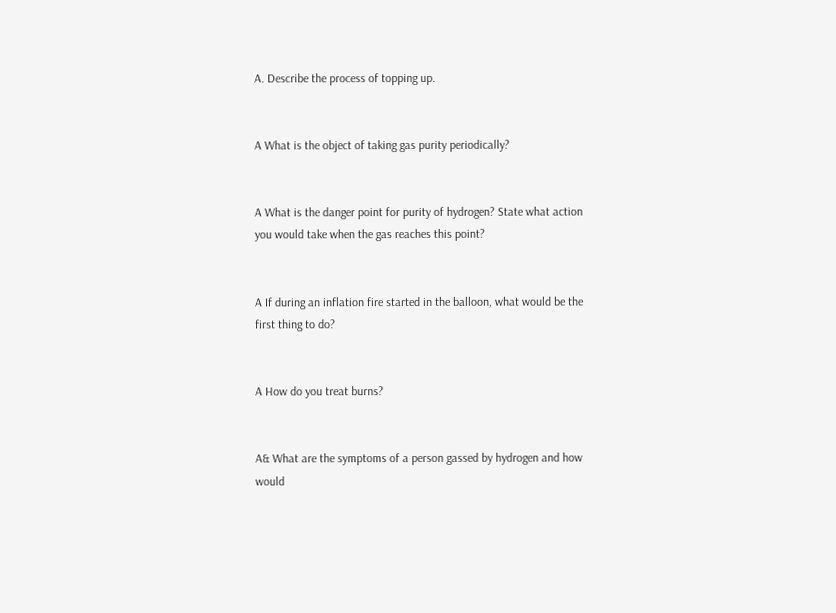A. Describe the process of topping up.


A What is the object of taking gas purity periodically?


A What is the danger point for purity of hydrogen? State what action you would take when the gas reaches this point?


A If during an inflation fire started in the balloon, what would be the first thing to do?


A How do you treat burns?


A& What are the symptoms of a person gassed by hydrogen and how would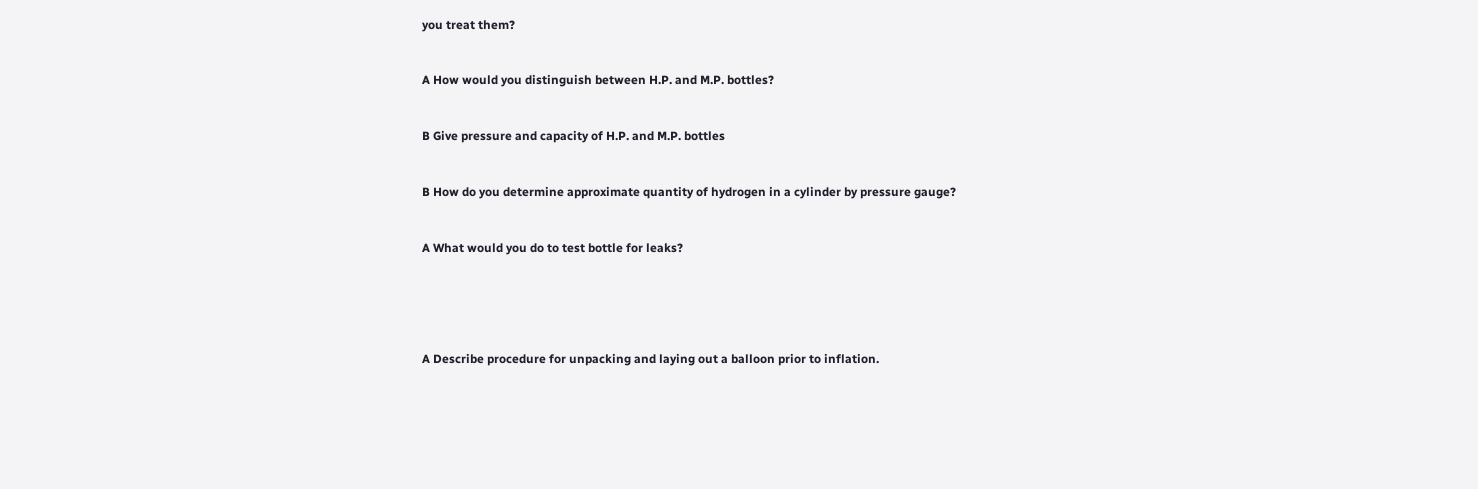you treat them?


A How would you distinguish between H.P. and M.P. bottles?


B Give pressure and capacity of H.P. and M.P. bottles


B How do you determine approximate quantity of hydrogen in a cylinder by pressure gauge?


A What would you do to test bottle for leaks?





A Describe procedure for unpacking and laying out a balloon prior to inflation.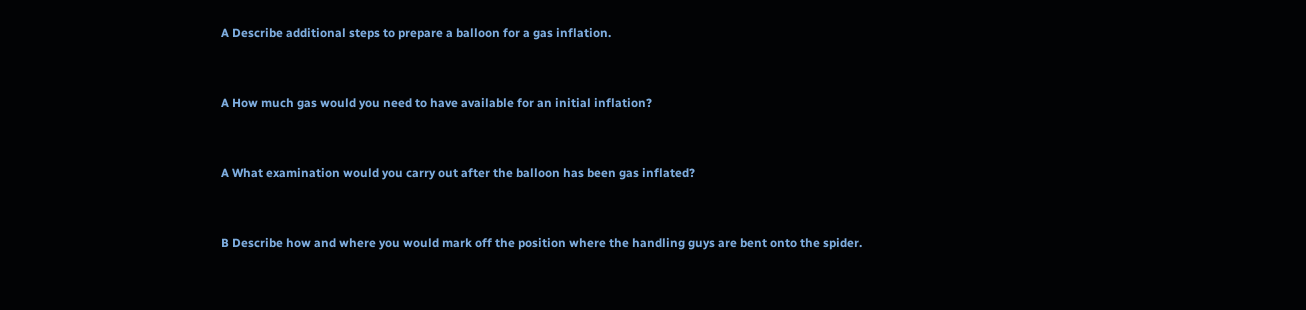A Describe additional steps to prepare a balloon for a gas inflation.


A How much gas would you need to have available for an initial inflation?


A What examination would you carry out after the balloon has been gas inflated?


B Describe how and where you would mark off the position where the handling guys are bent onto the spider.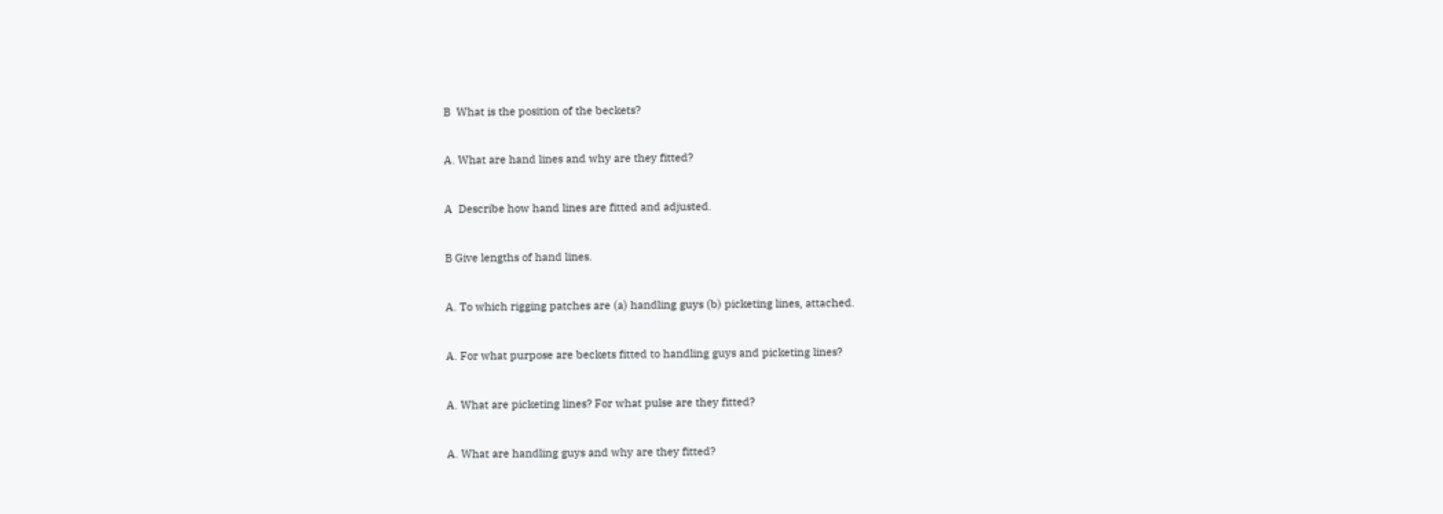B  What is the position of the beckets?


A. What are hand lines and why are they fitted?


A  Describe how hand lines are fitted and adjusted.


B Give lengths of hand lines.


A. To which rigging patches are (a) handling guys (b) picketing lines, attached.


A. For what purpose are beckets fitted to handling guys and picketing lines?


A. What are picketing lines? For what pulse are they fitted?


A. What are handling guys and why are they fitted?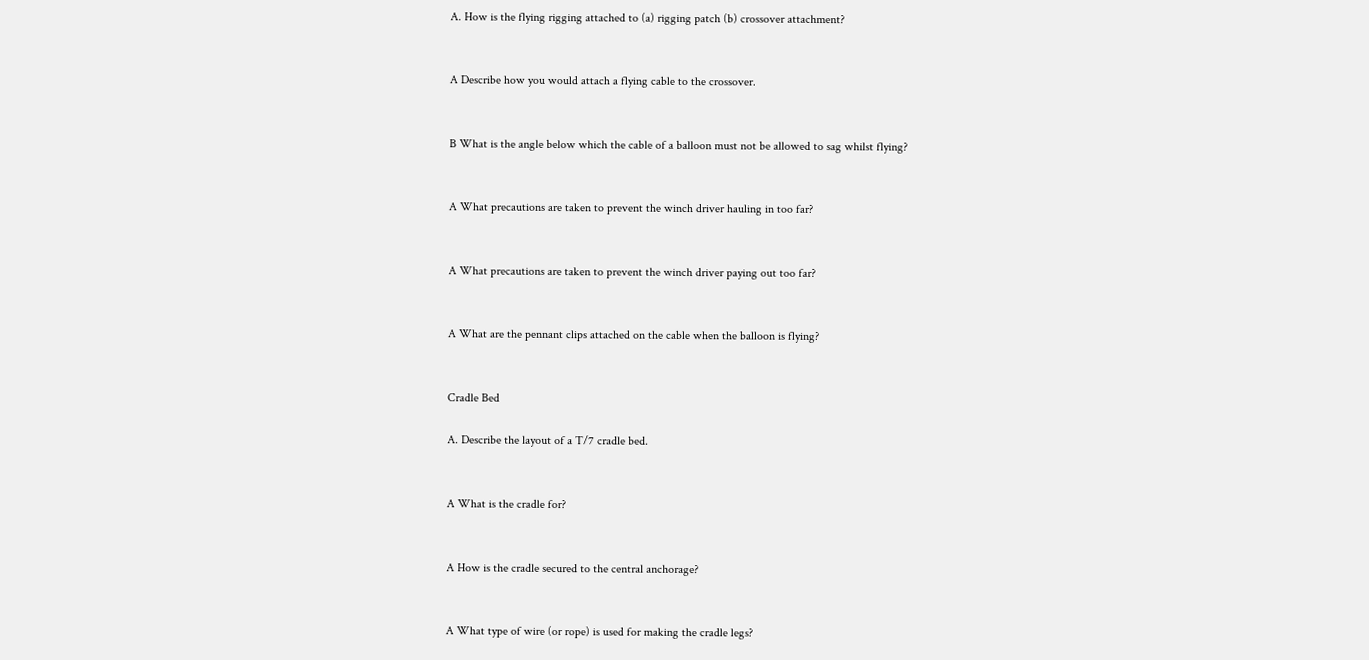A. How is the flying rigging attached to (a) rigging patch (b) crossover attachment?


A Describe how you would attach a flying cable to the crossover.


B What is the angle below which the cable of a balloon must not be allowed to sag whilst flying?


A What precautions are taken to prevent the winch driver hauling in too far?


A What precautions are taken to prevent the winch driver paying out too far?


A What are the pennant clips attached on the cable when the balloon is flying?


Cradle Bed

A. Describe the layout of a T/7 cradle bed.


A What is the cradle for?


A How is the cradle secured to the central anchorage?


A What type of wire (or rope) is used for making the cradle legs?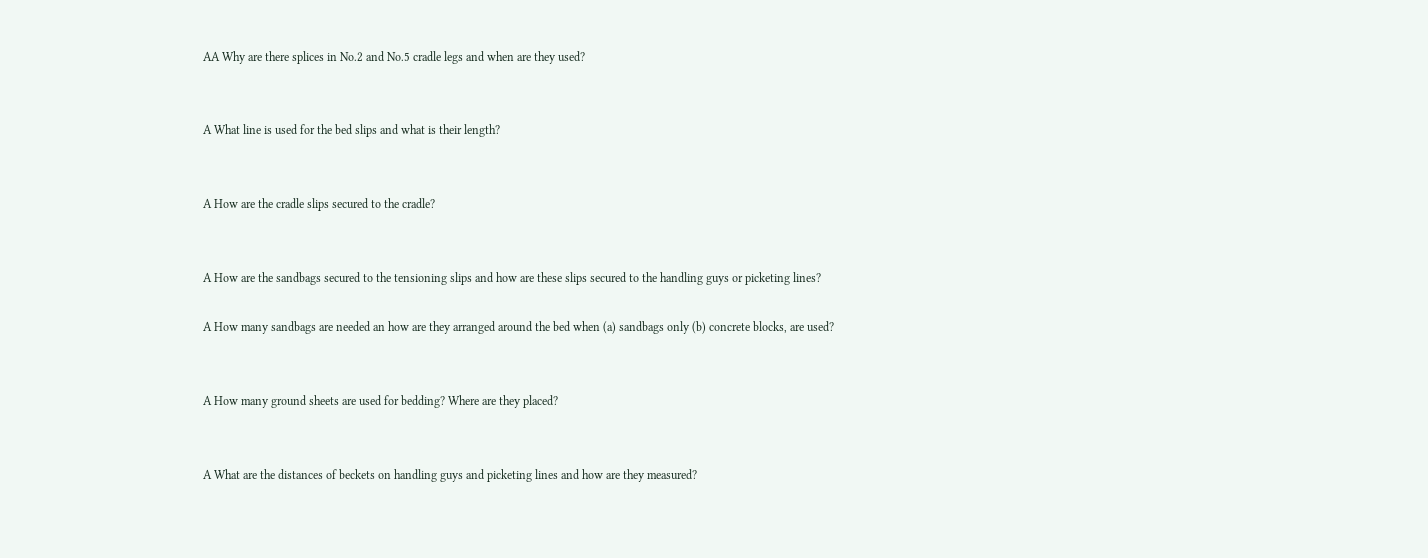AA Why are there splices in No.2 and No.5 cradle legs and when are they used?


A What line is used for the bed slips and what is their length?


A How are the cradle slips secured to the cradle?


A How are the sandbags secured to the tensioning slips and how are these slips secured to the handling guys or picketing lines?

A How many sandbags are needed an how are they arranged around the bed when (a) sandbags only (b) concrete blocks, are used?


A How many ground sheets are used for bedding? Where are they placed?


A What are the distances of beckets on handling guys and picketing lines and how are they measured?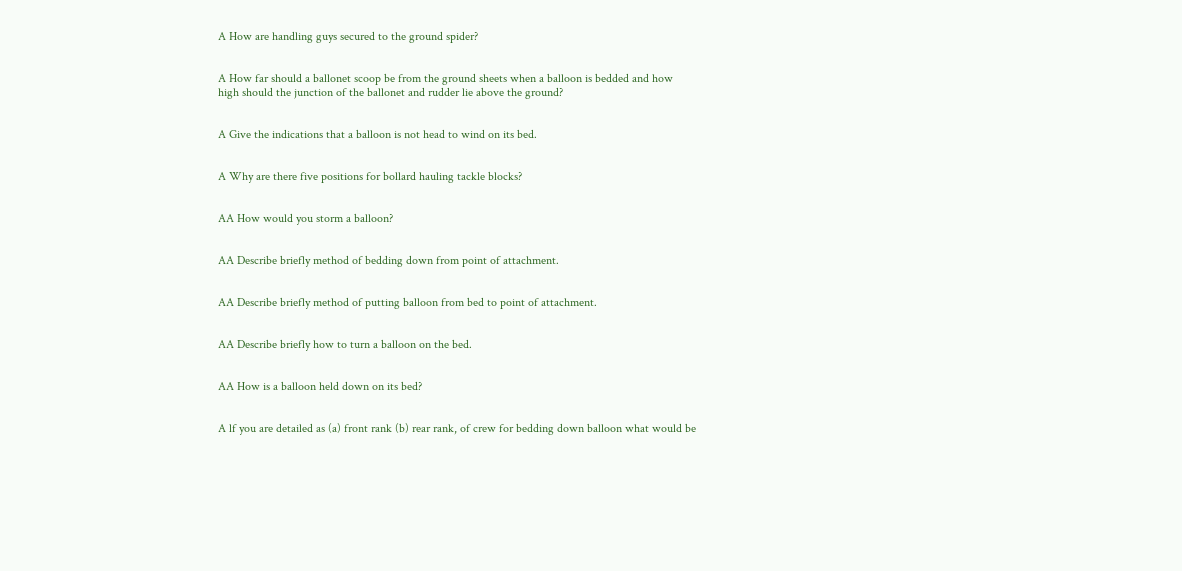A How are handling guys secured to the ground spider?


A How far should a ballonet scoop be from the ground sheets when a balloon is bedded and how high should the junction of the ballonet and rudder lie above the ground?


A Give the indications that a balloon is not head to wind on its bed.


A Why are there five positions for bollard hauling tackle blocks?


AA How would you storm a balloon?


AA Describe briefly method of bedding down from point of attachment.


AA Describe briefly method of putting balloon from bed to point of attachment.


AA Describe briefly how to turn a balloon on the bed.


AA How is a balloon held down on its bed?


A lf you are detailed as (a) front rank (b) rear rank, of crew for bedding down balloon what would be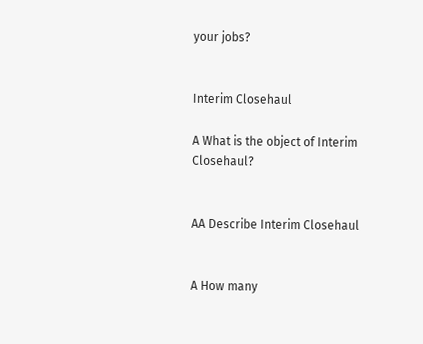your jobs?


Interim Closehaul

A What is the object of Interim Closehaul?


AA Describe Interim Closehaul


A How many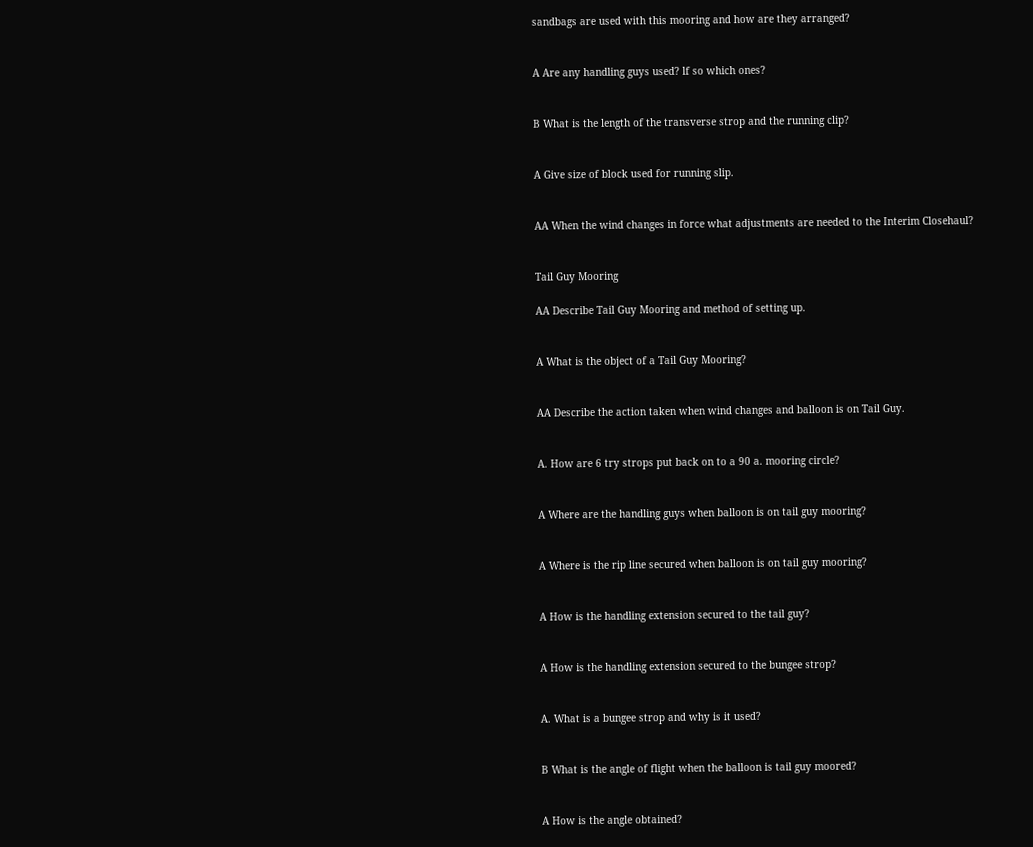sandbags are used with this mooring and how are they arranged?


A Are any handling guys used? lf so which ones?


B What is the length of the transverse strop and the running clip?


A Give size of block used for running slip.


AA When the wind changes in force what adjustments are needed to the Interim Closehaul?


Tail Guy Mooring

AA Describe Tail Guy Mooring and method of setting up.


A What is the object of a Tail Guy Mooring?


AA Describe the action taken when wind changes and balloon is on Tail Guy.


A. How are 6 try strops put back on to a 90 a. mooring circle?


A Where are the handling guys when balloon is on tail guy mooring?


A Where is the rip line secured when balloon is on tail guy mooring?


A How is the handling extension secured to the tail guy?


A How is the handling extension secured to the bungee strop?


A. What is a bungee strop and why is it used?


B What is the angle of flight when the balloon is tail guy moored?


A How is the angle obtained?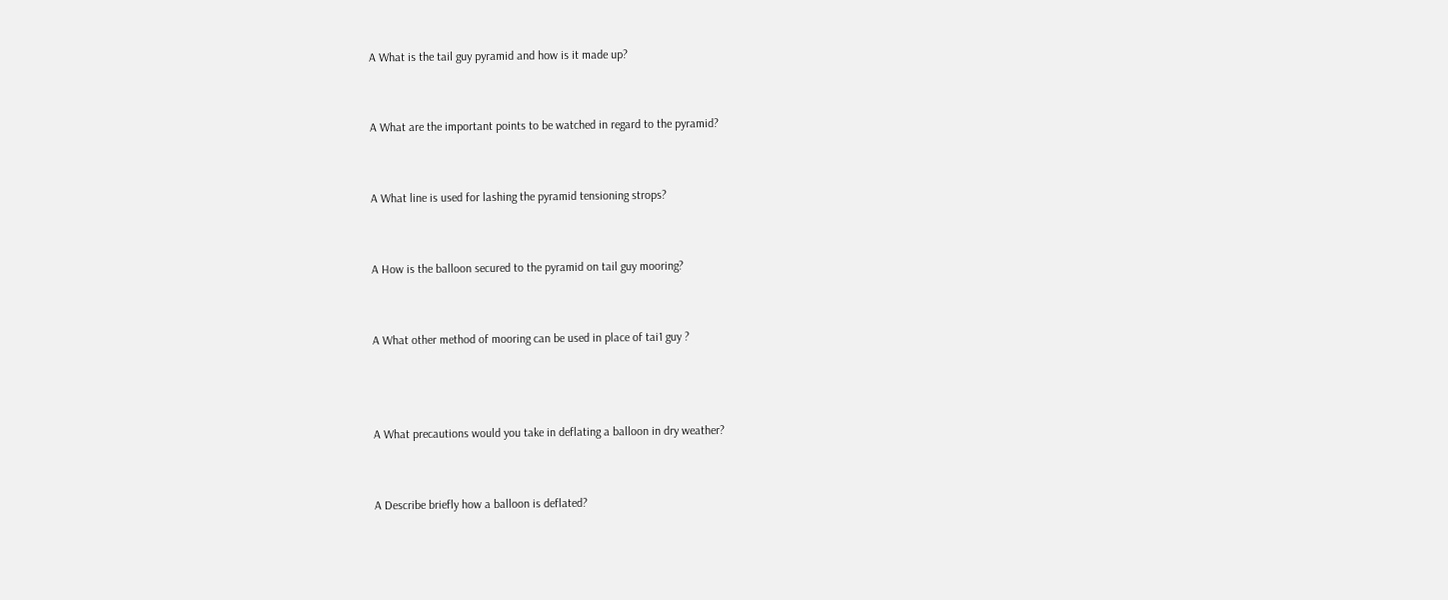A What is the tail guy pyramid and how is it made up?


A What are the important points to be watched in regard to the pyramid?


A What line is used for lashing the pyramid tensioning strops?


A How is the balloon secured to the pyramid on tail guy mooring?


A What other method of mooring can be used in place of tai1 guy ?



A What precautions would you take in deflating a balloon in dry weather?


A Describe briefly how a balloon is deflated?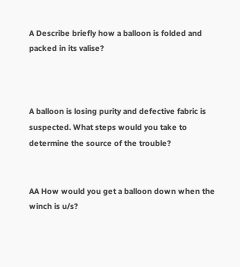A Describe briefly how a balloon is folded and packed in its valise?



A balloon is losing purity and defective fabric is suspected. What steps would you take to determine the source of the trouble?


AA How would you get a balloon down when the winch is u/s?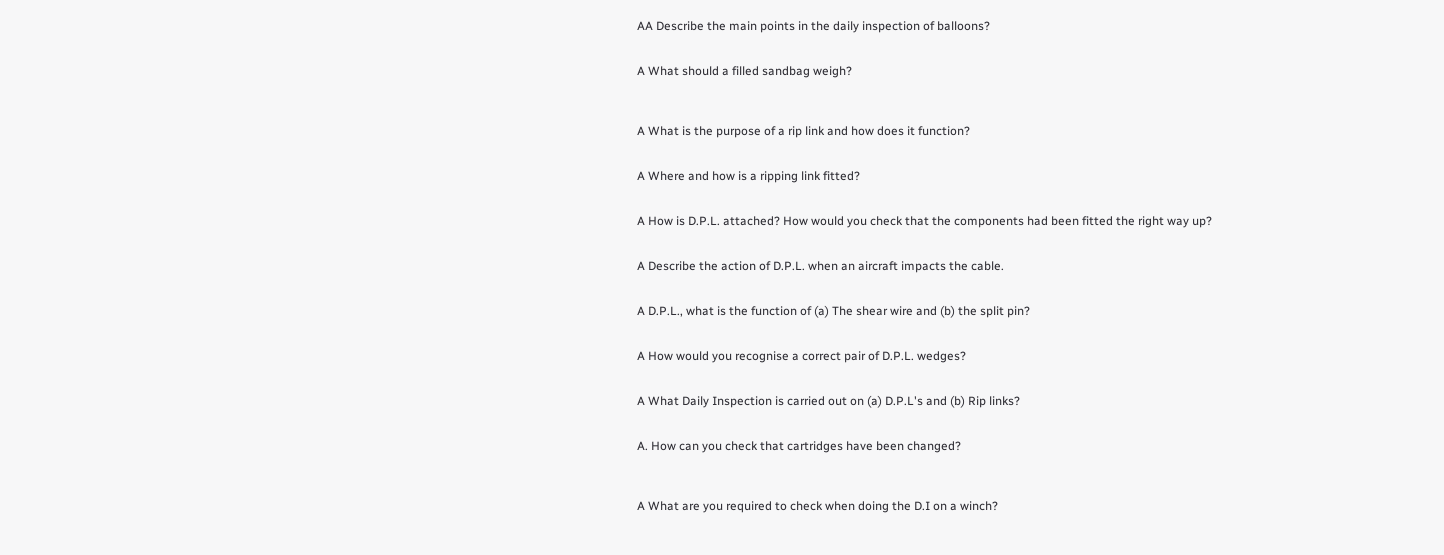AA Describe the main points in the daily inspection of balloons?


A What should a filled sandbag weigh?



A What is the purpose of a rip link and how does it function?


A Where and how is a ripping link fitted?


A How is D.P.L. attached? How would you check that the components had been fitted the right way up?


A Describe the action of D.P.L. when an aircraft impacts the cable.


A D.P.L., what is the function of (a) The shear wire and (b) the split pin?


A How would you recognise a correct pair of D.P.L. wedges?


A What Daily Inspection is carried out on (a) D.P.L's and (b) Rip links?


A. How can you check that cartridges have been changed?



A What are you required to check when doing the D.I on a winch?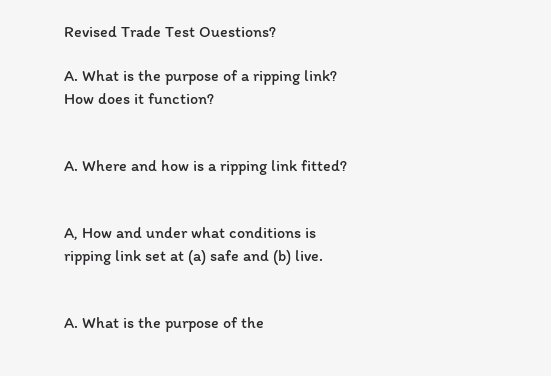Revised Trade Test Ouestions?

A. What is the purpose of a ripping link? How does it function?


A. Where and how is a ripping link fitted?


A, How and under what conditions is ripping link set at (a) safe and (b) live.


A. What is the purpose of the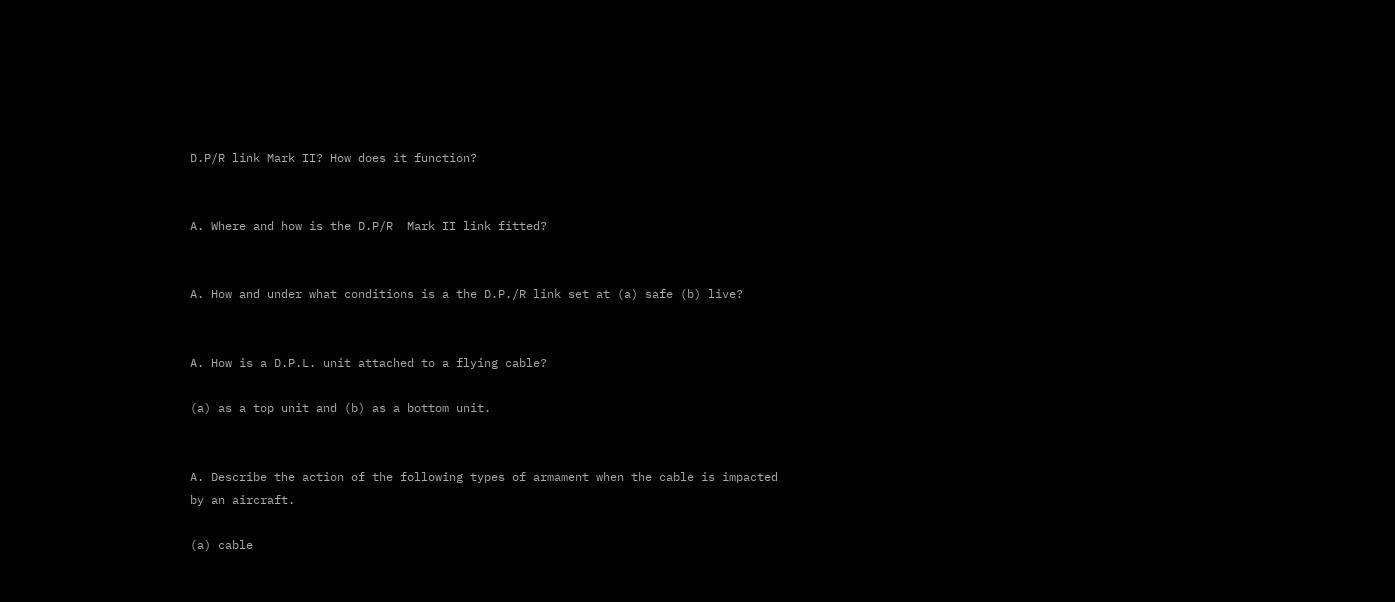D.P/R link Mark II? How does it function?


A. Where and how is the D.P/R  Mark II link fitted?


A. How and under what conditions is a the D.P./R link set at (a) safe (b) live?


A. How is a D.P.L. unit attached to a flying cable?

(a) as a top unit and (b) as a bottom unit.


A. Describe the action of the following types of armament when the cable is impacted by an aircraft.

(a) cable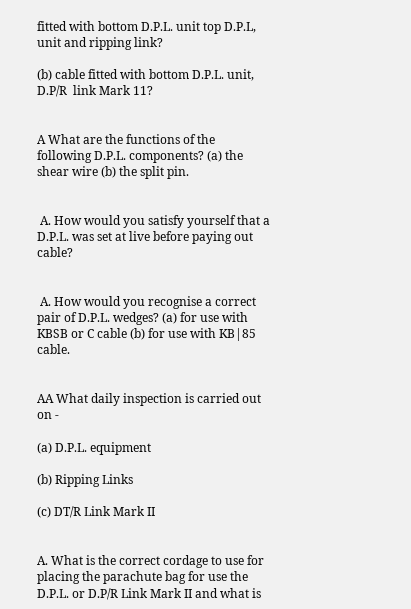fitted with bottom D.P.L. unit top D.P.L, unit and ripping link?

(b) cable fitted with bottom D.P.L. unit, D.P/R  link Mark 11?


A What are the functions of the following D.P.L. components? (a) the shear wire (b) the split pin.


 A. How would you satisfy yourself that a D.P.L. was set at live before paying out cable?


 A. How would you recognise a correct pair of D.P.L. wedges? (a) for use with KBSB or C cable (b) for use with KB|85 cable.


AA What daily inspection is carried out on -

(a) D.P.L. equipment

(b) Ripping Links

(c) DT/R Link Mark II


A. What is the correct cordage to use for placing the parachute bag for use the D.P.L. or D.P/R Link Mark II and what is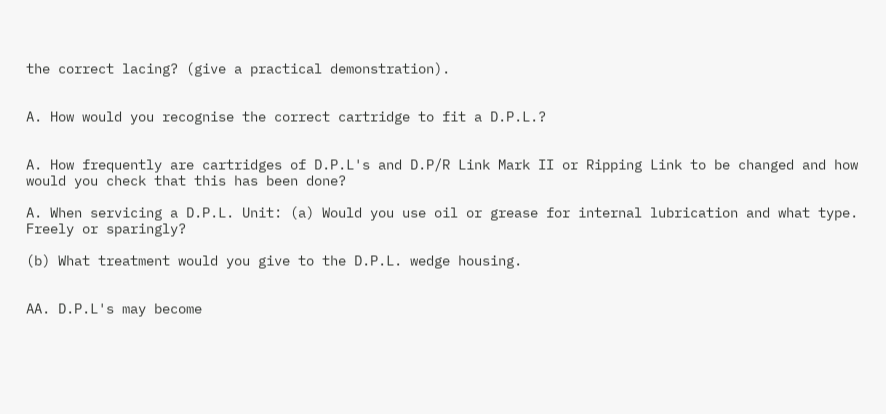the correct lacing? (give a practical demonstration).


A. How would you recognise the correct cartridge to fit a D.P.L.?


A. How frequently are cartridges of D.P.L's and D.P/R Link Mark II or Ripping Link to be changed and how would you check that this has been done?

A. When servicing a D.P.L. Unit: (a) Would you use oil or grease for internal lubrication and what type. Freely or sparingly?

(b) What treatment would you give to the D.P.L. wedge housing.


AA. D.P.L's may become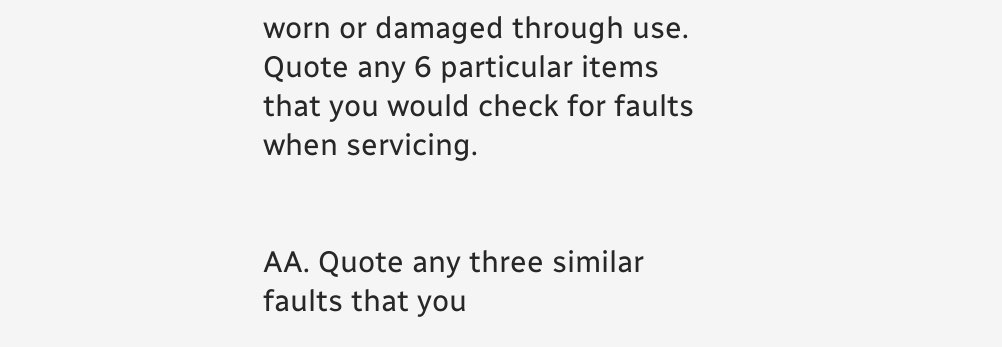worn or damaged through use. Quote any 6 particular items that you would check for faults when servicing.


AA. Quote any three similar faults that you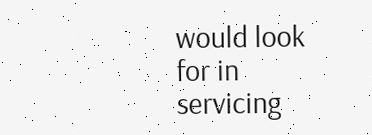would look for in servicing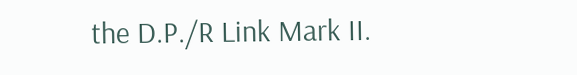the D.P./R Link Mark II.